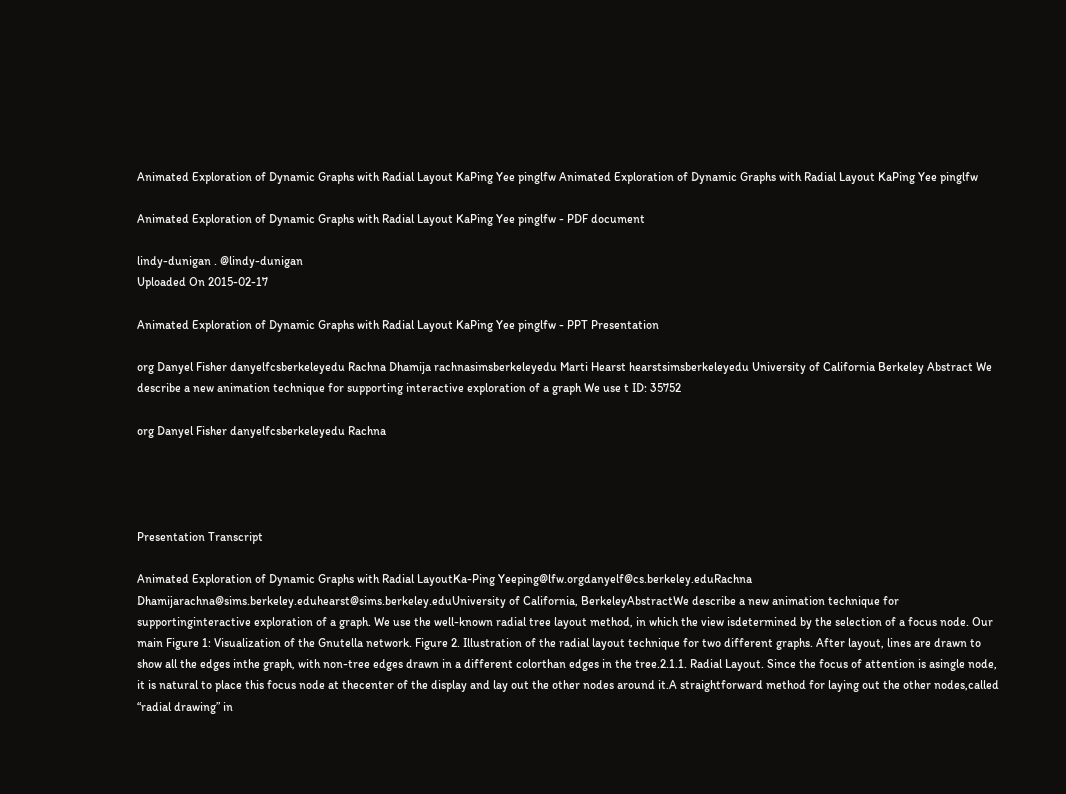Animated Exploration of Dynamic Graphs with Radial Layout KaPing Yee pinglfw Animated Exploration of Dynamic Graphs with Radial Layout KaPing Yee pinglfw

Animated Exploration of Dynamic Graphs with Radial Layout KaPing Yee pinglfw - PDF document

lindy-dunigan . @lindy-dunigan
Uploaded On 2015-02-17

Animated Exploration of Dynamic Graphs with Radial Layout KaPing Yee pinglfw - PPT Presentation

org Danyel Fisher danyelfcsberkeleyedu Rachna Dhamija rachnasimsberkeleyedu Marti Hearst hearstsimsberkeleyedu University of California Berkeley Abstract We describe a new animation technique for supporting interactive exploration of a graph We use t ID: 35752

org Danyel Fisher danyelfcsberkeleyedu Rachna




Presentation Transcript

Animated Exploration of Dynamic Graphs with Radial LayoutKa-Ping Yeeping@lfw.orgdanyelf@cs.berkeley.eduRachna Dhamijarachna@sims.berkeley.eduhearst@sims.berkeley.eduUniversity of California, BerkeleyAbstractWe describe a new animation technique for supportinginteractive exploration of a graph. We use the well-known radial tree layout method, in which the view isdetermined by the selection of a focus node. Our main Figure 1: Visualization of the Gnutella network. Figure 2. Illustration of the radial layout technique for two different graphs. After layout, lines are drawn to show all the edges inthe graph, with non-tree edges drawn in a different colorthan edges in the tree.2.1.1. Radial Layout. Since the focus of attention is asingle node, it is natural to place this focus node at thecenter of the display and lay out the other nodes around it.A straightforward method for laying out the other nodes,called “radial drawing” in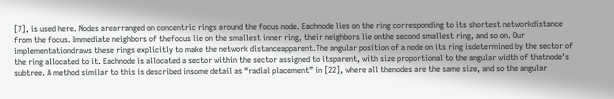[7], is used here. Nodes arearranged on concentric rings around the focus node. Eachnode lies on the ring corresponding to its shortest networkdistance from the focus. Immediate neighbors of thefocus lie on the smallest inner ring, their neighbors lie onthe second smallest ring, and so on. Our implementationdraws these rings explicitly to make the network distanceapparent.The angular position of a node on its ring isdetermined by the sector of the ring allocated to it. Eachnode is allocated a sector within the sector assigned to itsparent, with size proportional to the angular width of thatnode’s subtree. A method similar to this is described insome detail as “radial placement” in [22], where all thenodes are the same size, and so the angular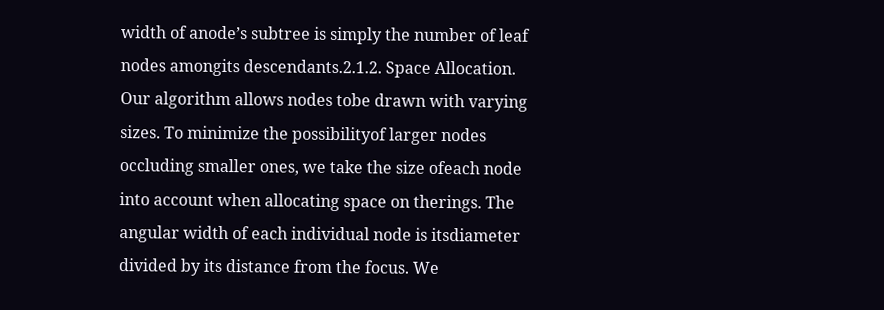width of anode’s subtree is simply the number of leaf nodes amongits descendants.2.1.2. Space Allocation. Our algorithm allows nodes tobe drawn with varying sizes. To minimize the possibilityof larger nodes occluding smaller ones, we take the size ofeach node into account when allocating space on therings. The angular width of each individual node is itsdiameter divided by its distance from the focus. We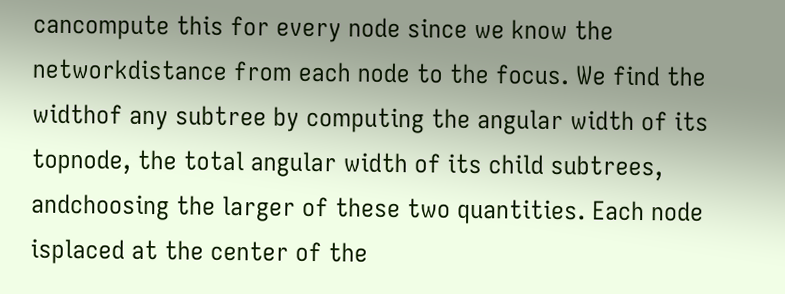cancompute this for every node since we know the networkdistance from each node to the focus. We find the widthof any subtree by computing the angular width of its topnode, the total angular width of its child subtrees, andchoosing the larger of these two quantities. Each node isplaced at the center of the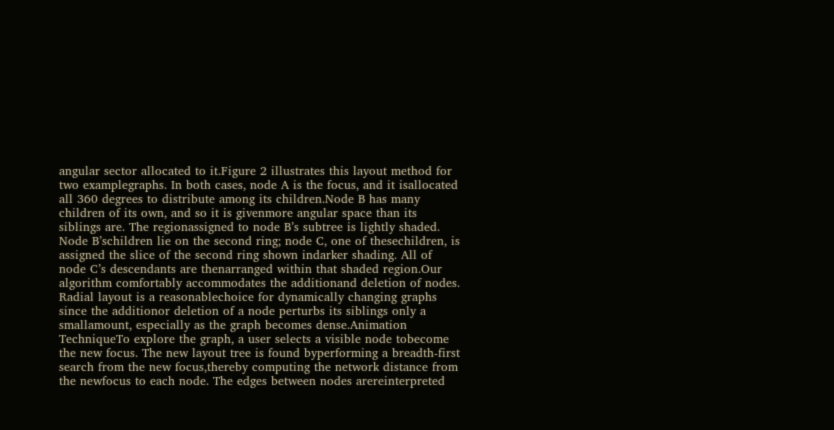angular sector allocated to it.Figure 2 illustrates this layout method for two examplegraphs. In both cases, node A is the focus, and it isallocated all 360 degrees to distribute among its children.Node B has many children of its own, and so it is givenmore angular space than its siblings are. The regionassigned to node B’s subtree is lightly shaded. Node B’schildren lie on the second ring; node C, one of thesechildren, is assigned the slice of the second ring shown indarker shading. All of node C’s descendants are thenarranged within that shaded region.Our algorithm comfortably accommodates the additionand deletion of nodes. Radial layout is a reasonablechoice for dynamically changing graphs since the additionor deletion of a node perturbs its siblings only a smallamount, especially as the graph becomes dense.Animation TechniqueTo explore the graph, a user selects a visible node tobecome the new focus. The new layout tree is found byperforming a breadth-first search from the new focus,thereby computing the network distance from the newfocus to each node. The edges between nodes arereinterpreted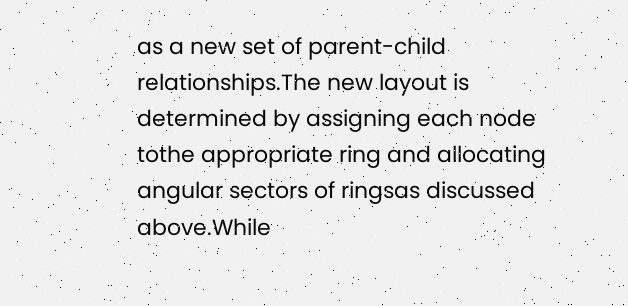as a new set of parent-child relationships.The new layout is determined by assigning each node tothe appropriate ring and allocating angular sectors of ringsas discussed above.While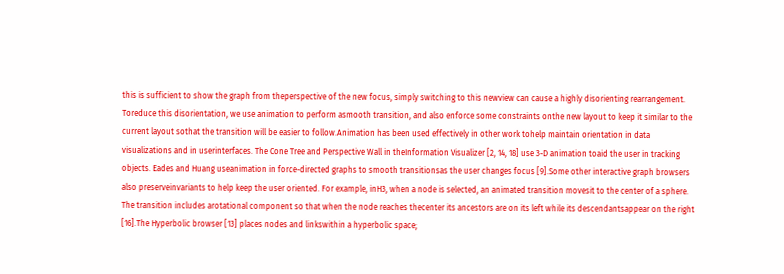this is sufficient to show the graph from theperspective of the new focus, simply switching to this newview can cause a highly disorienting rearrangement. Toreduce this disorientation, we use animation to perform asmooth transition, and also enforce some constraints onthe new layout to keep it similar to the current layout sothat the transition will be easier to follow.Animation has been used effectively in other work tohelp maintain orientation in data visualizations and in userinterfaces. The Cone Tree and Perspective Wall in theInformation Visualizer [2, 14, 18] use 3-D animation toaid the user in tracking objects. Eades and Huang useanimation in force-directed graphs to smooth transitionsas the user changes focus [9].Some other interactive graph browsers also preserveinvariants to help keep the user oriented. For example, inH3, when a node is selected, an animated transition movesit to the center of a sphere. The transition includes arotational component so that when the node reaches thecenter its ancestors are on its left while its descendantsappear on the right [16].The Hyperbolic browser [13] places nodes and linkswithin a hyperbolic space;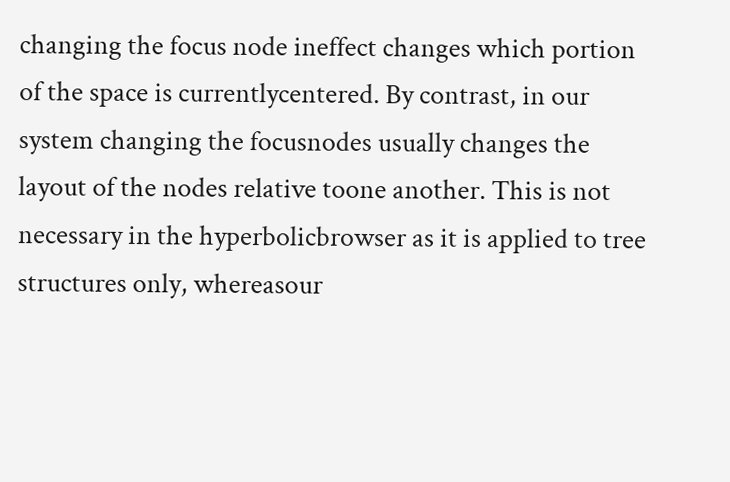changing the focus node ineffect changes which portion of the space is currentlycentered. By contrast, in our system changing the focusnodes usually changes the layout of the nodes relative toone another. This is not necessary in the hyperbolicbrowser as it is applied to tree structures only, whereasour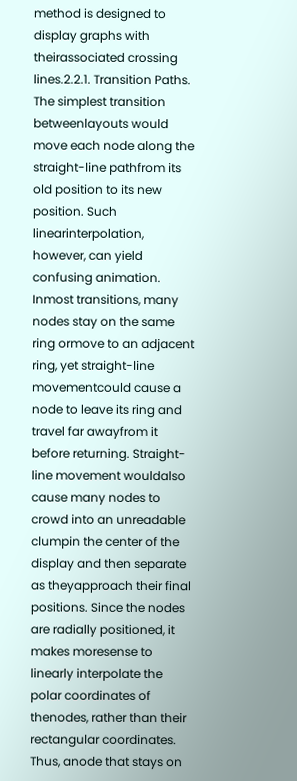method is designed to display graphs with theirassociated crossing lines.2.2.1. Transition Paths. The simplest transition betweenlayouts would move each node along the straight-line pathfrom its old position to its new position. Such linearinterpolation, however, can yield confusing animation. Inmost transitions, many nodes stay on the same ring ormove to an adjacent ring, yet straight-line movementcould cause a node to leave its ring and travel far awayfrom it before returning. Straight-line movement wouldalso cause many nodes to crowd into an unreadable clumpin the center of the display and then separate as theyapproach their final positions. Since the nodes are radially positioned, it makes moresense to linearly interpolate the polar coordinates of thenodes, rather than their rectangular coordinates. Thus, anode that stays on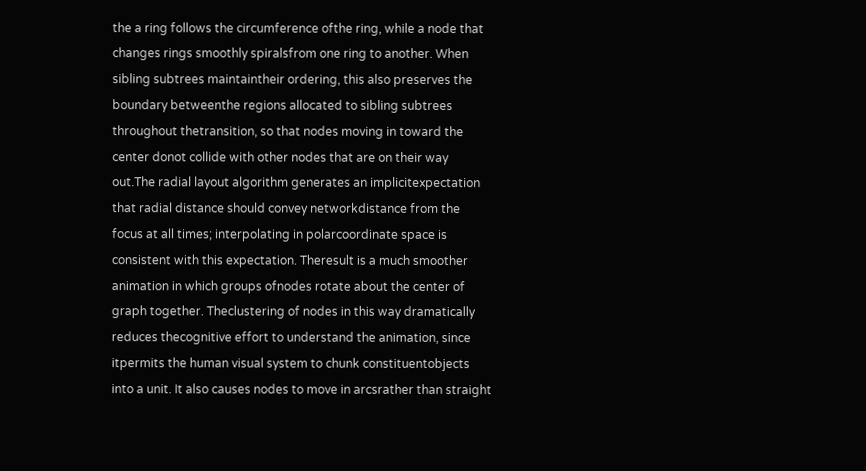the a ring follows the circumference ofthe ring, while a node that changes rings smoothly spiralsfrom one ring to another. When sibling subtrees maintaintheir ordering, this also preserves the boundary betweenthe regions allocated to sibling subtrees throughout thetransition, so that nodes moving in toward the center donot collide with other nodes that are on their way out.The radial layout algorithm generates an implicitexpectation that radial distance should convey networkdistance from the focus at all times; interpolating in polarcoordinate space is consistent with this expectation. Theresult is a much smoother animation in which groups ofnodes rotate about the center of graph together. Theclustering of nodes in this way dramatically reduces thecognitive effort to understand the animation, since itpermits the human visual system to chunk constituentobjects into a unit. It also causes nodes to move in arcsrather than straight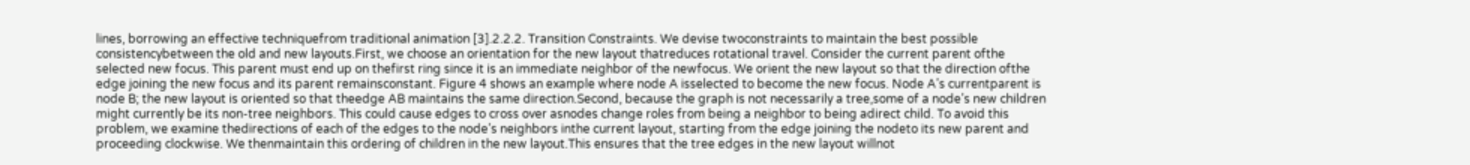lines, borrowing an effective techniquefrom traditional animation [3].2.2.2. Transition Constraints. We devise twoconstraints to maintain the best possible consistencybetween the old and new layouts.First, we choose an orientation for the new layout thatreduces rotational travel. Consider the current parent ofthe selected new focus. This parent must end up on thefirst ring since it is an immediate neighbor of the newfocus. We orient the new layout so that the direction ofthe edge joining the new focus and its parent remainsconstant. Figure 4 shows an example where node A isselected to become the new focus. Node A’s currentparent is node B; the new layout is oriented so that theedge AB maintains the same direction.Second, because the graph is not necessarily a tree,some of a node’s new children might currently be its non-tree neighbors. This could cause edges to cross over asnodes change roles from being a neighbor to being adirect child. To avoid this problem, we examine thedirections of each of the edges to the node’s neighbors inthe current layout, starting from the edge joining the nodeto its new parent and proceeding clockwise. We thenmaintain this ordering of children in the new layout.This ensures that the tree edges in the new layout willnot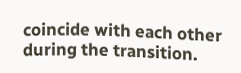coincide with each other during the transition.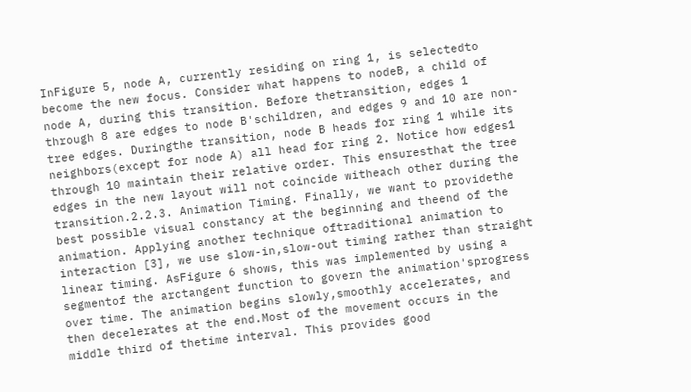InFigure 5, node A, currently residing on ring 1, is selectedto become the new focus. Consider what happens to nodeB, a child of node A, during this transition. Before thetransition, edges 1 through 8 are edges to node B'schildren, and edges 9 and 10 are non-tree edges. Duringthe transition, node B heads for ring 1 while its neighbors(except for node A) all head for ring 2. Notice how edges1 through 10 maintain their relative order. This ensuresthat the tree edges in the new layout will not coincide witheach other during the transition.2.2.3. Animation Timing. Finally, we want to providethe best possible visual constancy at the beginning and theend of the animation. Applying another technique oftraditional animation to interaction [3], we use slow-in,slow-out timing rather than straight linear timing. AsFigure 6 shows, this was implemented by using a segmentof the arctangent function to govern the animation'sprogress over time. The animation begins slowly,smoothly accelerates, and then decelerates at the end.Most of the movement occurs in the middle third of thetime interval. This provides good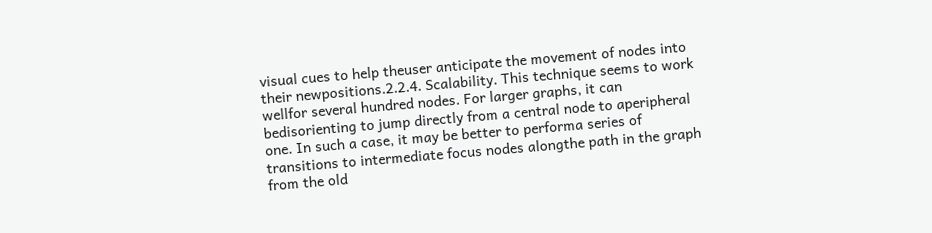visual cues to help theuser anticipate the movement of nodes into their newpositions.2.2.4. Scalability. This technique seems to work wellfor several hundred nodes. For larger graphs, it can bedisorienting to jump directly from a central node to aperipheral one. In such a case, it may be better to performa series of transitions to intermediate focus nodes alongthe path in the graph from the old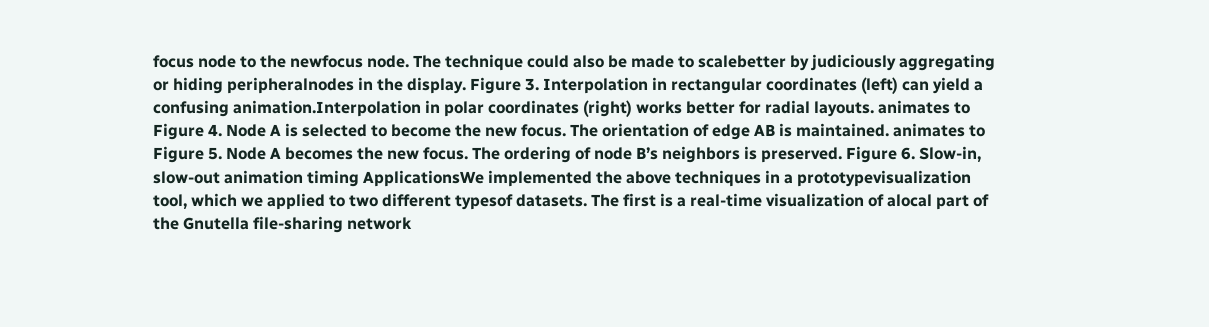focus node to the newfocus node. The technique could also be made to scalebetter by judiciously aggregating or hiding peripheralnodes in the display. Figure 3. Interpolation in rectangular coordinates (left) can yield a confusing animation.Interpolation in polar coordinates (right) works better for radial layouts. animates to Figure 4. Node A is selected to become the new focus. The orientation of edge AB is maintained. animates to Figure 5. Node A becomes the new focus. The ordering of node B’s neighbors is preserved. Figure 6. Slow-in, slow-out animation timing ApplicationsWe implemented the above techniques in a prototypevisualization tool, which we applied to two different typesof datasets. The first is a real-time visualization of alocal part of the Gnutella file-sharing network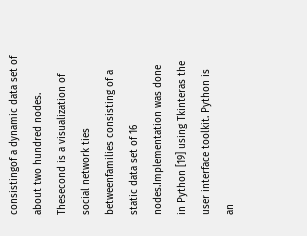consistingof a dynamic data set of about two hundred nodes. Thesecond is a visualization of social network ties betweenfamilies consisting of a static data set of 16 nodes.Implementation was done in Python [19] using Tkinteras the user interface toolkit. Python is an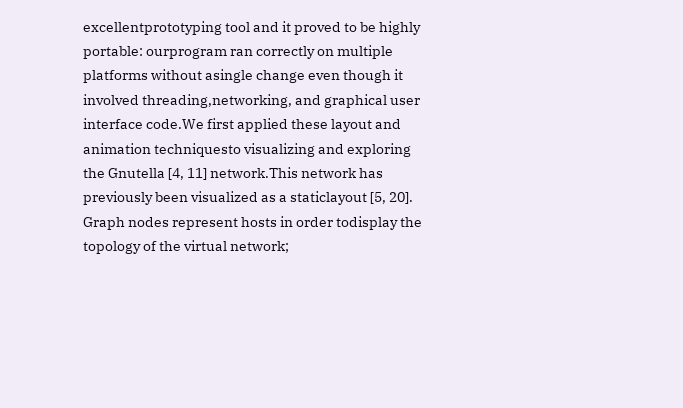excellentprototyping tool and it proved to be highly portable: ourprogram ran correctly on multiple platforms without asingle change even though it involved threading,networking, and graphical user interface code.We first applied these layout and animation techniquesto visualizing and exploring the Gnutella [4, 11] network.This network has previously been visualized as a staticlayout [5, 20]. Graph nodes represent hosts in order todisplay the topology of the virtual network;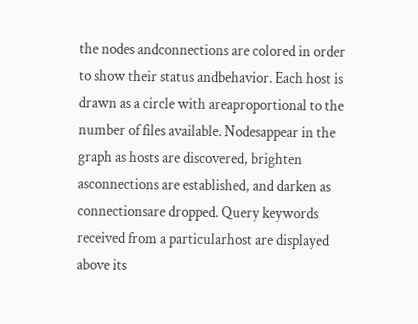the nodes andconnections are colored in order to show their status andbehavior. Each host is drawn as a circle with areaproportional to the number of files available. Nodesappear in the graph as hosts are discovered, brighten asconnections are established, and darken as connectionsare dropped. Query keywords received from a particularhost are displayed above its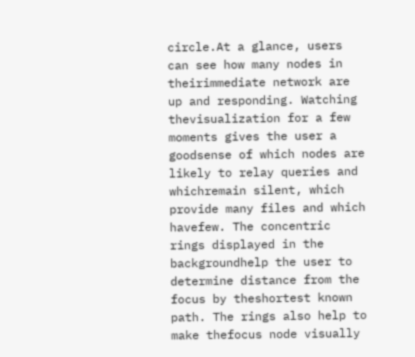circle.At a glance, users can see how many nodes in theirimmediate network are up and responding. Watching thevisualization for a few moments gives the user a goodsense of which nodes are likely to relay queries and whichremain silent, which provide many files and which havefew. The concentric rings displayed in the backgroundhelp the user to determine distance from the focus by theshortest known path. The rings also help to make thefocus node visually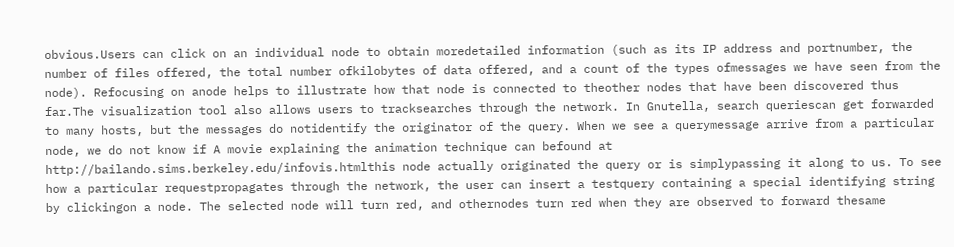obvious.Users can click on an individual node to obtain moredetailed information (such as its IP address and portnumber, the number of files offered, the total number ofkilobytes of data offered, and a count of the types ofmessages we have seen from the node). Refocusing on anode helps to illustrate how that node is connected to theother nodes that have been discovered thus far.The visualization tool also allows users to tracksearches through the network. In Gnutella, search queriescan get forwarded to many hosts, but the messages do notidentify the originator of the query. When we see a querymessage arrive from a particular node, we do not know if A movie explaining the animation technique can befound at http://bailando.sims.berkeley.edu/infovis.htmlthis node actually originated the query or is simplypassing it along to us. To see how a particular requestpropagates through the network, the user can insert a testquery containing a special identifying string by clickingon a node. The selected node will turn red, and othernodes turn red when they are observed to forward thesame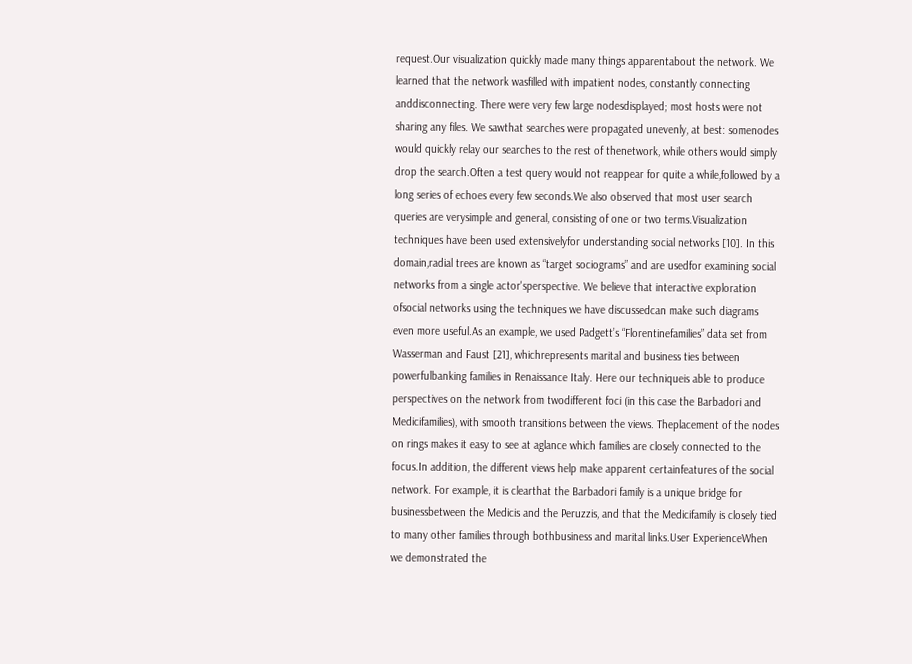request.Our visualization quickly made many things apparentabout the network. We learned that the network wasfilled with impatient nodes, constantly connecting anddisconnecting. There were very few large nodesdisplayed; most hosts were not sharing any files. We sawthat searches were propagated unevenly, at best: somenodes would quickly relay our searches to the rest of thenetwork, while others would simply drop the search.Often a test query would not reappear for quite a while,followed by a long series of echoes every few seconds.We also observed that most user search queries are verysimple and general, consisting of one or two terms.Visualization techniques have been used extensivelyfor understanding social networks [10]. In this domain,radial trees are known as “target sociograms” and are usedfor examining social networks from a single actor'sperspective. We believe that interactive exploration ofsocial networks using the techniques we have discussedcan make such diagrams even more useful.As an example, we used Padgett’s “Florentinefamilies” data set from Wasserman and Faust [21], whichrepresents marital and business ties between powerfulbanking families in Renaissance Italy. Here our techniqueis able to produce perspectives on the network from twodifferent foci (in this case the Barbadori and Medicifamilies), with smooth transitions between the views. Theplacement of the nodes on rings makes it easy to see at aglance which families are closely connected to the focus.In addition, the different views help make apparent certainfeatures of the social network. For example, it is clearthat the Barbadori family is a unique bridge for businessbetween the Medicis and the Peruzzis, and that the Medicifamily is closely tied to many other families through bothbusiness and marital links.User ExperienceWhen we demonstrated the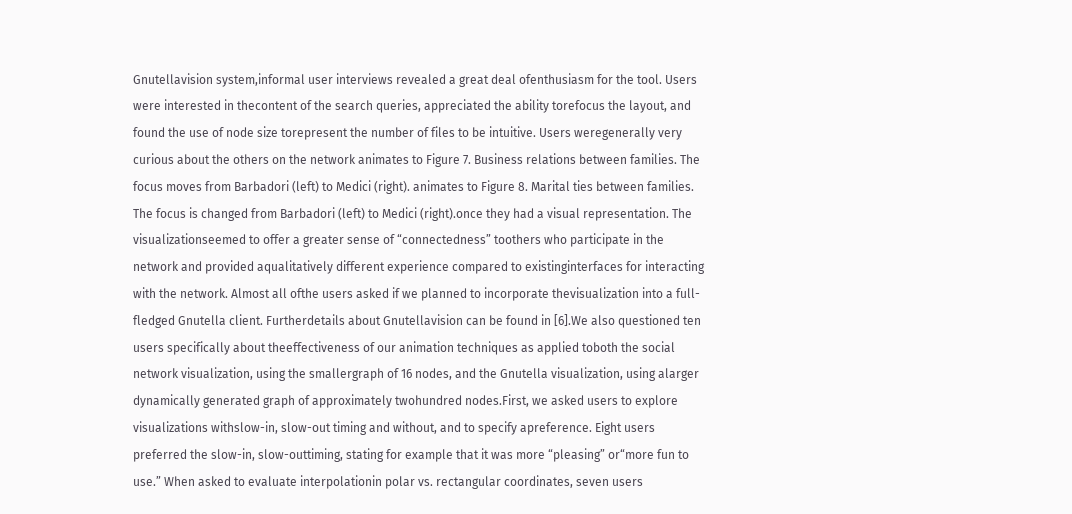Gnutellavision system,informal user interviews revealed a great deal ofenthusiasm for the tool. Users were interested in thecontent of the search queries, appreciated the ability torefocus the layout, and found the use of node size torepresent the number of files to be intuitive. Users weregenerally very curious about the others on the network animates to Figure 7. Business relations between families. The focus moves from Barbadori (left) to Medici (right). animates to Figure 8. Marital ties between families. The focus is changed from Barbadori (left) to Medici (right).once they had a visual representation. The visualizationseemed to offer a greater sense of “connectedness” toothers who participate in the network and provided aqualitatively different experience compared to existinginterfaces for interacting with the network. Almost all ofthe users asked if we planned to incorporate thevisualization into a full-fledged Gnutella client. Furtherdetails about Gnutellavision can be found in [6].We also questioned ten users specifically about theeffectiveness of our animation techniques as applied toboth the social network visualization, using the smallergraph of 16 nodes, and the Gnutella visualization, using alarger dynamically generated graph of approximately twohundred nodes.First, we asked users to explore visualizations withslow-in, slow-out timing and without, and to specify apreference. Eight users preferred the slow-in, slow-outtiming, stating for example that it was more “pleasing” or“more fun to use.” When asked to evaluate interpolationin polar vs. rectangular coordinates, seven users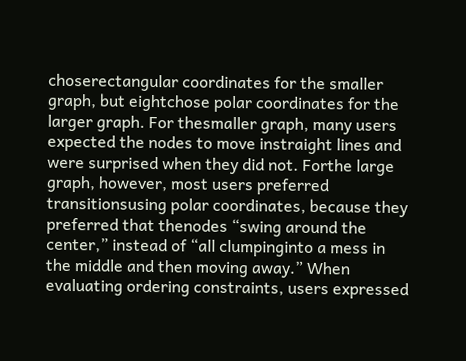choserectangular coordinates for the smaller graph, but eightchose polar coordinates for the larger graph. For thesmaller graph, many users expected the nodes to move instraight lines and were surprised when they did not. Forthe large graph, however, most users preferred transitionsusing polar coordinates, because they preferred that thenodes “swing around the center,” instead of “all clumpinginto a mess in the middle and then moving away.” When evaluating ordering constraints, users expressed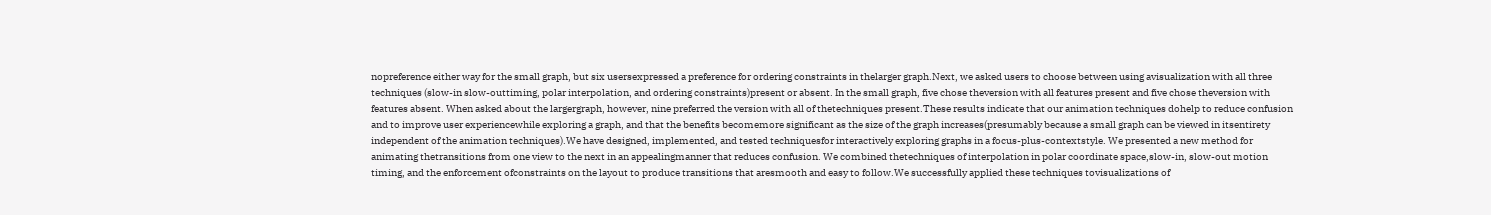nopreference either way for the small graph, but six usersexpressed a preference for ordering constraints in thelarger graph.Next, we asked users to choose between using avisualization with all three techniques (slow-in slow-outtiming, polar interpolation, and ordering constraints)present or absent. In the small graph, five chose theversion with all features present and five chose theversion with features absent. When asked about the largergraph, however, nine preferred the version with all of thetechniques present.These results indicate that our animation techniques dohelp to reduce confusion and to improve user experiencewhile exploring a graph, and that the benefits becomemore significant as the size of the graph increases(presumably because a small graph can be viewed in itsentirety independent of the animation techniques).We have designed, implemented, and tested techniquesfor interactively exploring graphs in a focus-plus-contextstyle. We presented a new method for animating thetransitions from one view to the next in an appealingmanner that reduces confusion. We combined thetechniques of interpolation in polar coordinate space,slow-in, slow-out motion timing, and the enforcement ofconstraints on the layout to produce transitions that aresmooth and easy to follow.We successfully applied these techniques tovisualizations of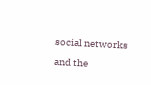social networks and the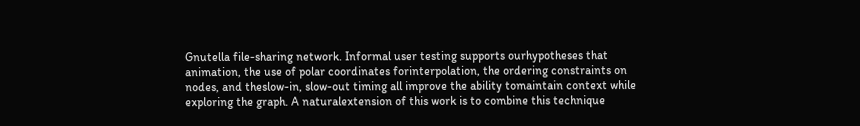Gnutella file-sharing network. Informal user testing supports ourhypotheses that animation, the use of polar coordinates forinterpolation, the ordering constraints on nodes, and theslow-in, slow-out timing all improve the ability tomaintain context while exploring the graph. A naturalextension of this work is to combine this technique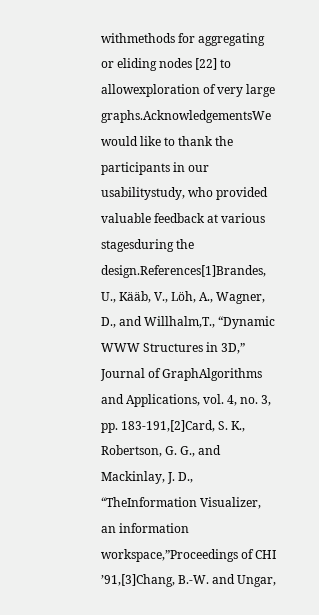withmethods for aggregating or eliding nodes [22] to allowexploration of very large graphs.AcknowledgementsWe would like to thank the participants in our usabilitystudy, who provided valuable feedback at various stagesduring the design.References[1]Brandes, U., Kääb, V., Löh, A., Wagner, D., and Willhalm,T., “Dynamic WWW Structures in 3D,” Journal of GraphAlgorithms and Applications, vol. 4, no. 3, pp. 183-191,[2]Card, S. K., Robertson, G. G., and Mackinlay, J. D., “TheInformation Visualizer, an information workspace,”Proceedings of CHI ’91,[3]Chang, B.-W. and Ungar,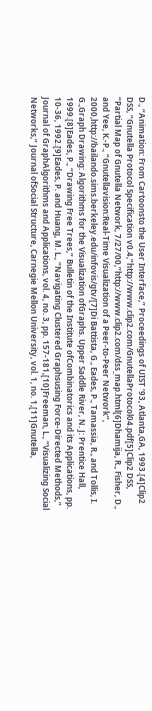D., “Animation: From Cartoonsto the User Interface,” Proceedings of UIST ’93, Atlanta,GA, 1993.[4]Clip2 DSS, “Gnutella Protocol Specification v0.4,”http://www.clip2.com/GnutellaProtocol04.pdf[5]Clip2 DSS, “Partial Map of Gnutella Network, 7/27/00,”http://www.clip2.com/dss_map.html[6]Dhamija, R., Fisher, D., and Yee, K.-P., “Gnutellavision:Real-Time Visualization of a Peer-to-Peer Network”, 2000,http://bailando.sims.berkeley.edu/infovis/gtv/[7]Di Battista, G., Eades, P., Tamassia, R., and Tollis, I. G.,Graph Drawing: Algorithms for the Visualization ofGraphs. Upper Saddle River, N. J: Prentice Hall, 1999.[8]Eades, P., “Drawing Free Trees,” Bulletin of the Institute ofCombinatorics and its Applications, pp. 10-36, 1992.[9]Eades, P. and Huang, M. L., “Navigating Clustered Graphsusing Force-Directed Methods,” Journal of GraphAlgorithms and Applications, vol. 4, no. 3, pp. 157-181,[10]Freeman, L., “Visualizing Social Networks,” Journal ofSocial Structure, Carnegie Mellon University, vol. 1, no. 1,[11]Gnutella,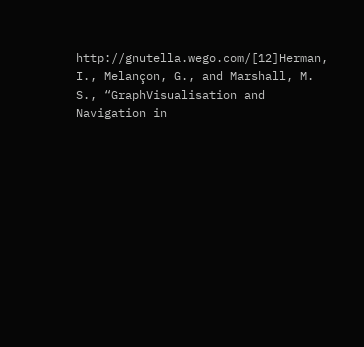http://gnutella.wego.com/[12]Herman, I., Melançon, G., and Marshall, M. S., “GraphVisualisation and Navigation in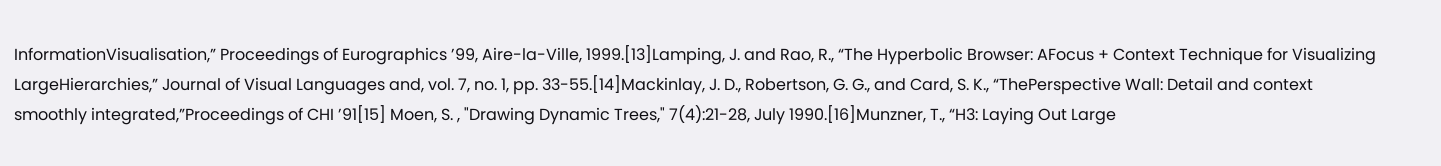InformationVisualisation,” Proceedings of Eurographics ’99, Aire-la-Ville, 1999.[13]Lamping, J. and Rao, R., “The Hyperbolic Browser: AFocus + Context Technique for Visualizing LargeHierarchies,” Journal of Visual Languages and, vol. 7, no. 1, pp. 33-55.[14]Mackinlay, J. D., Robertson, G. G., and Card, S. K., “ThePerspective Wall: Detail and context smoothly integrated,”Proceedings of CHI ’91[15] Moen, S. , "Drawing Dynamic Trees," 7(4):21-28, July 1990.[16]Munzner, T., “H3: Laying Out Large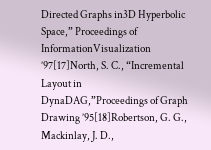Directed Graphs in3D Hyperbolic Space,” Proceedings of InformationVisualization ’97[17]North, S. C., “Incremental Layout in DynaDAG,”Proceedings of Graph Drawing ’95[18]Robertson, G. G., Mackinlay, J. D.,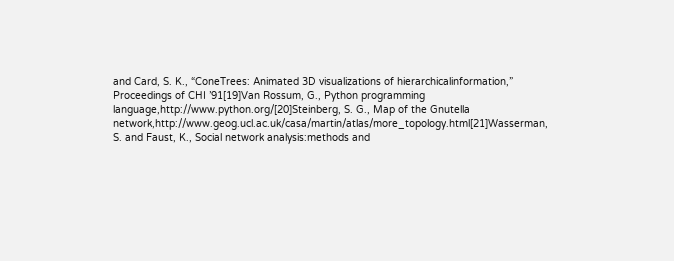and Card, S. K., “ConeTrees: Animated 3D visualizations of hierarchicalinformation,” Proceedings of CHI ’91[19]Van Rossum, G., Python programming language,http://www.python.org/[20]Steinberg, S. G., Map of the Gnutella network,http://www.geog.ucl.ac.uk/casa/martin/atlas/more_topology.html[21]Wasserman, S. and Faust, K., Social network analysis:methods and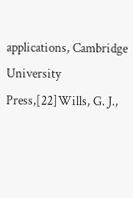applications, Cambridge University Press,[22]Wills, G. J.,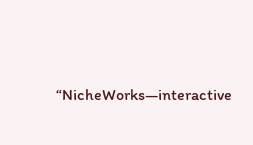“NicheWorks—interactive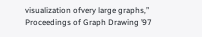visualization ofvery large graphs,” Proceedings of Graph Drawing ’97